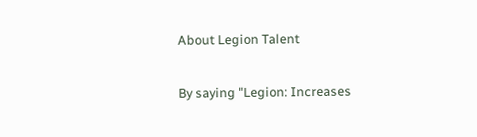About Legion Talent

By saying "Legion: Increases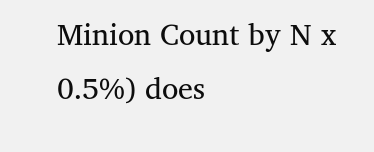Minion Count by N x 0.5%) does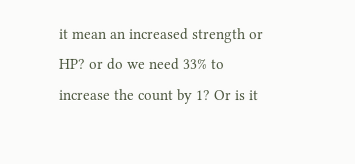it mean an increased strength or HP? or do we need 33% to increase the count by 1? Or is it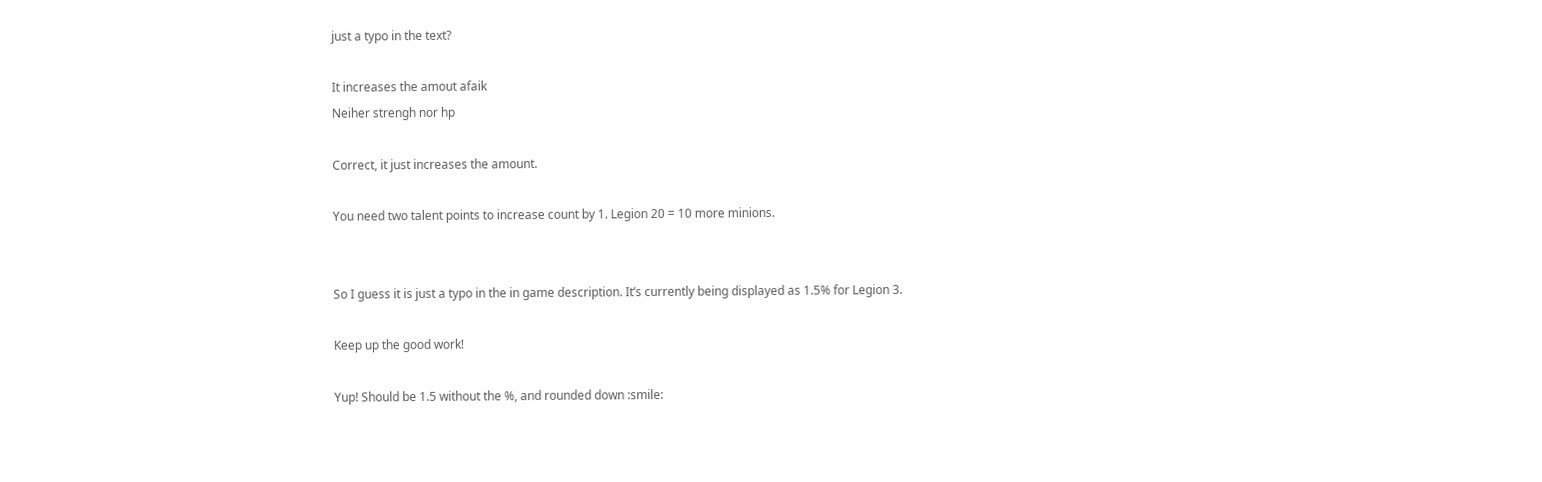just a typo in the text?

It increases the amout afaik
Neiher strengh nor hp

Correct, it just increases the amount.

You need two talent points to increase count by 1. Legion 20 = 10 more minions.


So I guess it is just a typo in the in game description. It’s currently being displayed as 1.5% for Legion 3.

Keep up the good work!

Yup! Should be 1.5 without the %, and rounded down :smile: